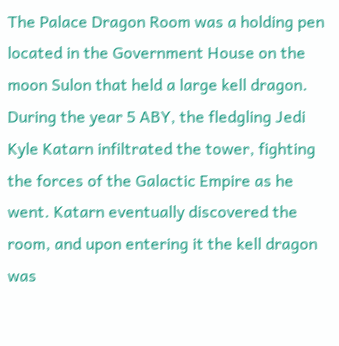The Palace Dragon Room was a holding pen located in the Government House on the moon Sulon that held a large kell dragon. During the year 5 ABY, the fledgling Jedi Kyle Katarn infiltrated the tower, fighting the forces of the Galactic Empire as he went. Katarn eventually discovered the room, and upon entering it the kell dragon was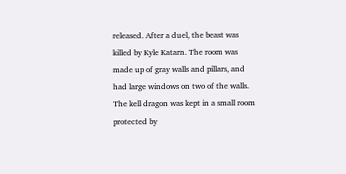released. After a duel, the beast was killed by Kyle Katarn. The room was made up of gray walls and pillars, and had large windows on two of the walls. The kell dragon was kept in a small room protected by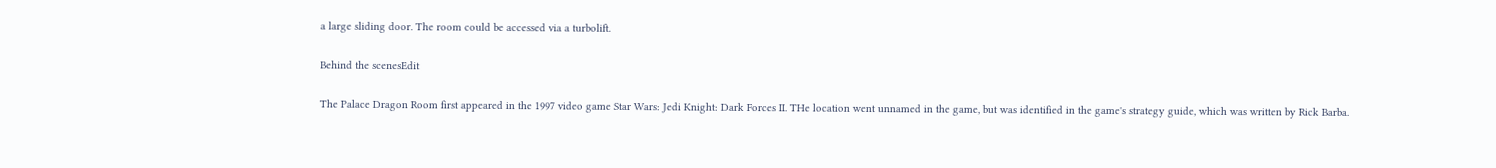a large sliding door. The room could be accessed via a turbolift.

Behind the scenesEdit

The Palace Dragon Room first appeared in the 1997 video game Star Wars: Jedi Knight: Dark Forces II. THe location went unnamed in the game, but was identified in the game's strategy guide, which was written by Rick Barba.